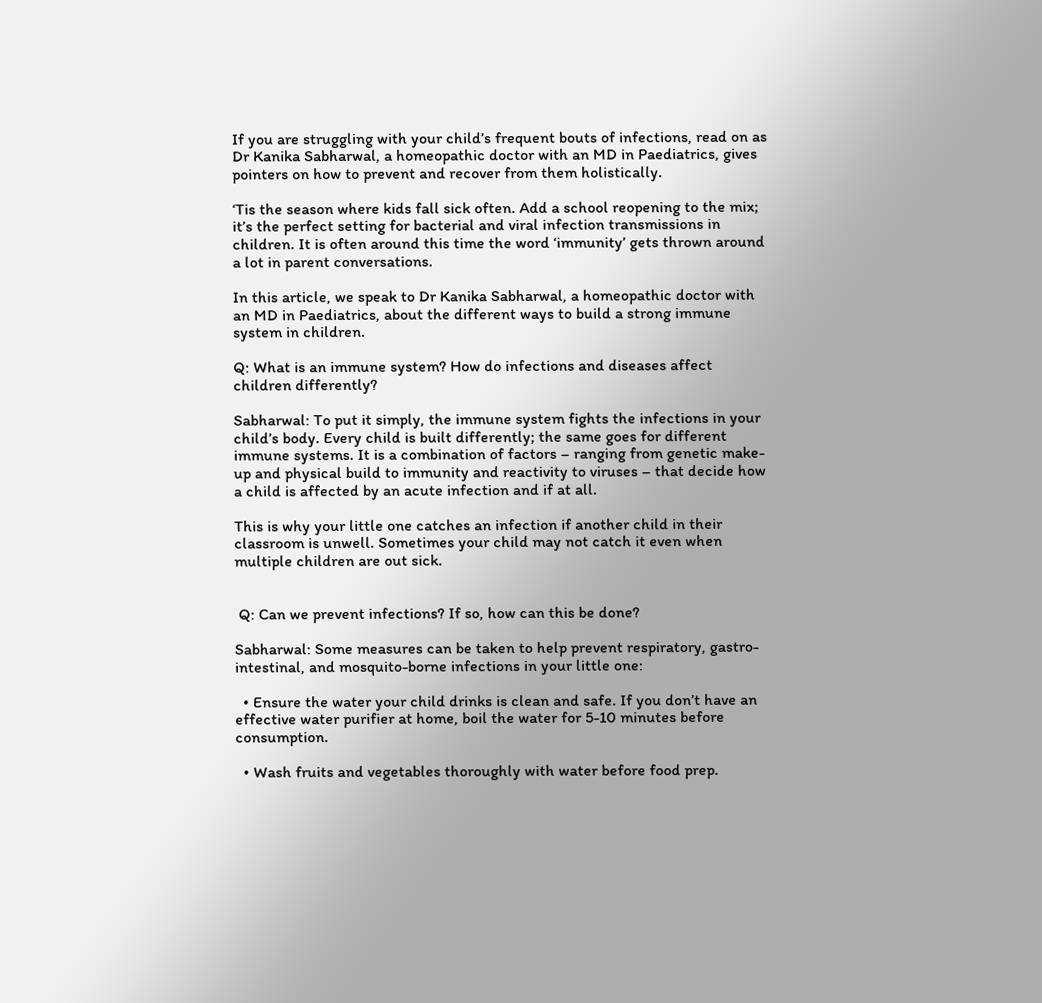If you are struggling with your child’s frequent bouts of infections, read on as Dr Kanika Sabharwal, a homeopathic doctor with an MD in Paediatrics, gives pointers on how to prevent and recover from them holistically.

‘Tis the season where kids fall sick often. Add a school reopening to the mix; it’s the perfect setting for bacterial and viral infection transmissions in children. It is often around this time the word ‘immunity’ gets thrown around a lot in parent conversations.

In this article, we speak to Dr Kanika Sabharwal, a homeopathic doctor with an MD in Paediatrics, about the different ways to build a strong immune system in children.

Q: What is an immune system? How do infections and diseases affect children differently?

Sabharwal: To put it simply, the immune system fights the infections in your child’s body. Every child is built differently; the same goes for different immune systems. It is a combination of factors – ranging from genetic make-up and physical build to immunity and reactivity to viruses – that decide how a child is affected by an acute infection and if at all.

This is why your little one catches an infection if another child in their classroom is unwell. Sometimes your child may not catch it even when multiple children are out sick.


 Q: Can we prevent infections? If so, how can this be done?

Sabharwal: Some measures can be taken to help prevent respiratory, gastro-intestinal, and mosquito-borne infections in your little one:

  • Ensure the water your child drinks is clean and safe. If you don’t have an effective water purifier at home, boil the water for 5-10 minutes before consumption.

  • Wash fruits and vegetables thoroughly with water before food prep.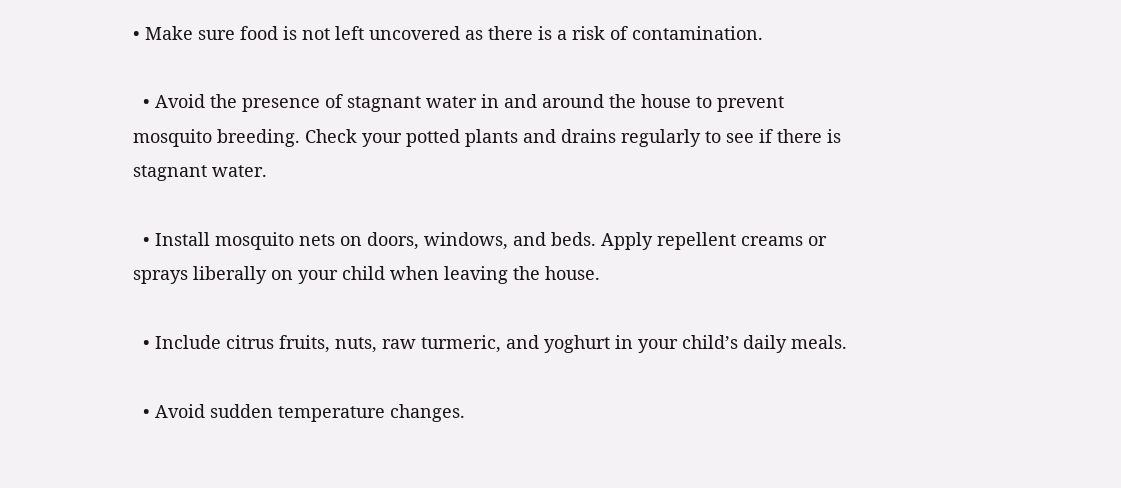• Make sure food is not left uncovered as there is a risk of contamination.

  • Avoid the presence of stagnant water in and around the house to prevent mosquito breeding. Check your potted plants and drains regularly to see if there is stagnant water.

  • Install mosquito nets on doors, windows, and beds. Apply repellent creams or sprays liberally on your child when leaving the house.

  • Include citrus fruits, nuts, raw turmeric, and yoghurt in your child’s daily meals.

  • Avoid sudden temperature changes.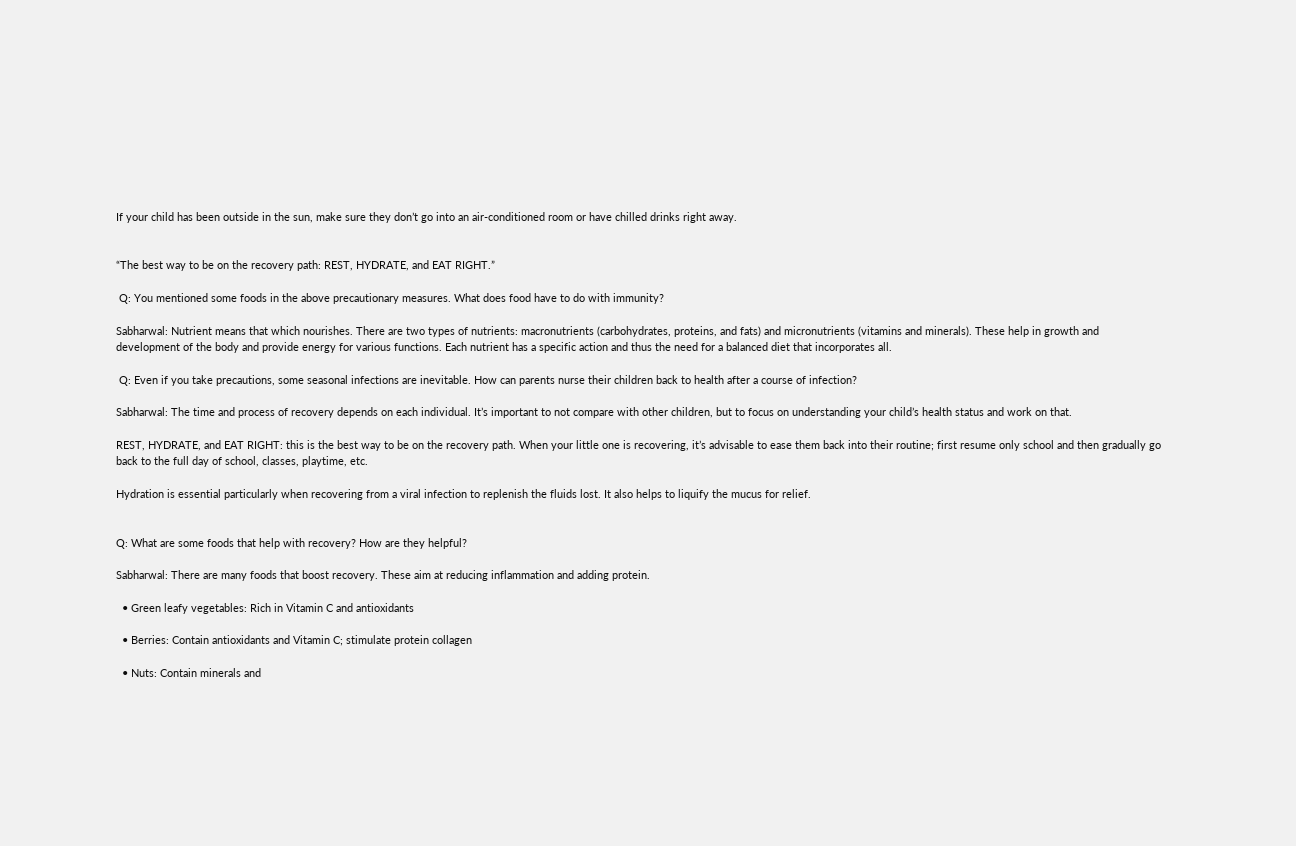If your child has been outside in the sun, make sure they don’t go into an air-conditioned room or have chilled drinks right away.


“The best way to be on the recovery path: REST, HYDRATE, and EAT RIGHT.”

 Q: You mentioned some foods in the above precautionary measures. What does food have to do with immunity?

Sabharwal: Nutrient means that which nourishes. There are two types of nutrients: macronutrients (carbohydrates, proteins, and fats) and micronutrients (vitamins and minerals). These help in growth and development of the body and provide energy for various functions. Each nutrient has a specific action and thus the need for a balanced diet that incorporates all.

 Q: Even if you take precautions, some seasonal infections are inevitable. How can parents nurse their children back to health after a course of infection?

Sabharwal: The time and process of recovery depends on each individual. It’s important to not compare with other children, but to focus on understanding your child’s health status and work on that.

REST, HYDRATE, and EAT RIGHT: this is the best way to be on the recovery path. When your little one is recovering, it’s advisable to ease them back into their routine; first resume only school and then gradually go back to the full day of school, classes, playtime, etc.

Hydration is essential particularly when recovering from a viral infection to replenish the fluids lost. It also helps to liquify the mucus for relief.


Q: What are some foods that help with recovery? How are they helpful?

Sabharwal: There are many foods that boost recovery. These aim at reducing inflammation and adding protein.

  • Green leafy vegetables: Rich in Vitamin C and antioxidants

  • Berries: Contain antioxidants and Vitamin C; stimulate protein collagen

  • Nuts: Contain minerals and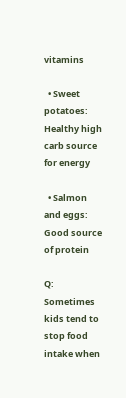vitamins

  • Sweet potatoes: Healthy high carb source for energy

  • Salmon and eggs: Good source of protein

Q: Sometimes kids tend to stop food intake when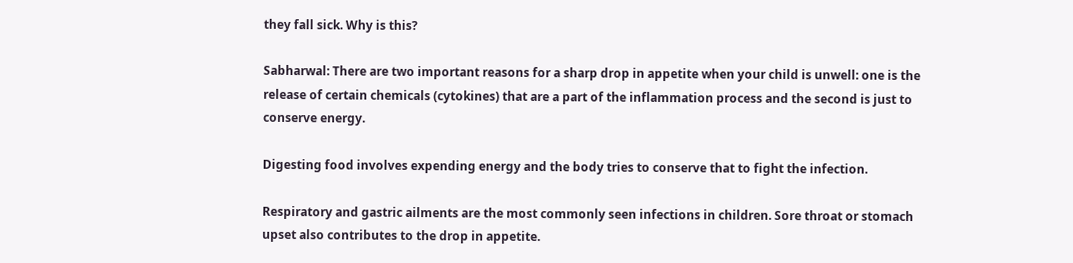they fall sick. Why is this?

Sabharwal: There are two important reasons for a sharp drop in appetite when your child is unwell: one is the release of certain chemicals (cytokines) that are a part of the inflammation process and the second is just to conserve energy.

Digesting food involves expending energy and the body tries to conserve that to fight the infection.

Respiratory and gastric ailments are the most commonly seen infections in children. Sore throat or stomach upset also contributes to the drop in appetite.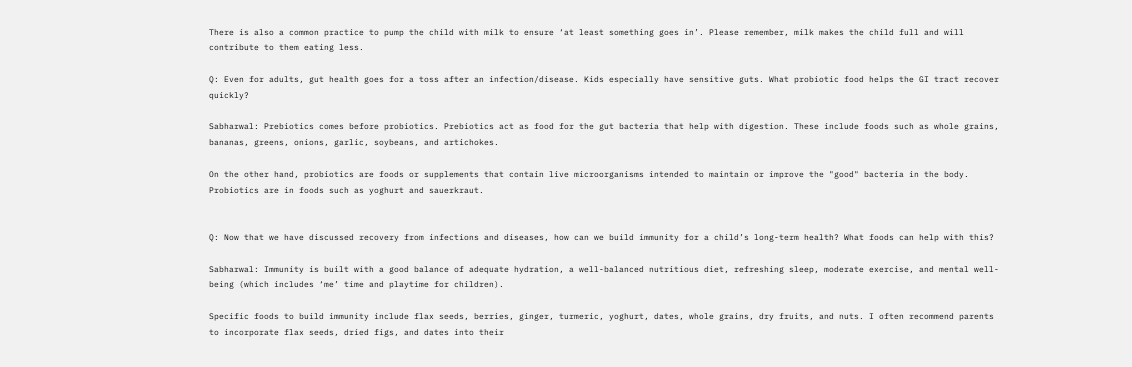There is also a common practice to pump the child with milk to ensure ‘at least something goes in’. Please remember, milk makes the child full and will contribute to them eating less.

Q: Even for adults, gut health goes for a toss after an infection/disease. Kids especially have sensitive guts. What probiotic food helps the GI tract recover quickly?

Sabharwal: Prebiotics comes before probiotics. Prebiotics act as food for the gut bacteria that help with digestion. These include foods such as whole grains, bananas, greens, onions, garlic, soybeans, and artichokes.

On the other hand, probiotics are foods or supplements that contain live microorganisms intended to maintain or improve the "good" bacteria in the body. Probiotics are in foods such as yoghurt and sauerkraut.


Q: Now that we have discussed recovery from infections and diseases, how can we build immunity for a child’s long-term health? What foods can help with this?

Sabharwal: Immunity is built with a good balance of adequate hydration, a well-balanced nutritious diet, refreshing sleep, moderate exercise, and mental well-being (which includes ‘me’ time and playtime for children).

Specific foods to build immunity include flax seeds, berries, ginger, turmeric, yoghurt, dates, whole grains, dry fruits, and nuts. I often recommend parents to incorporate flax seeds, dried figs, and dates into their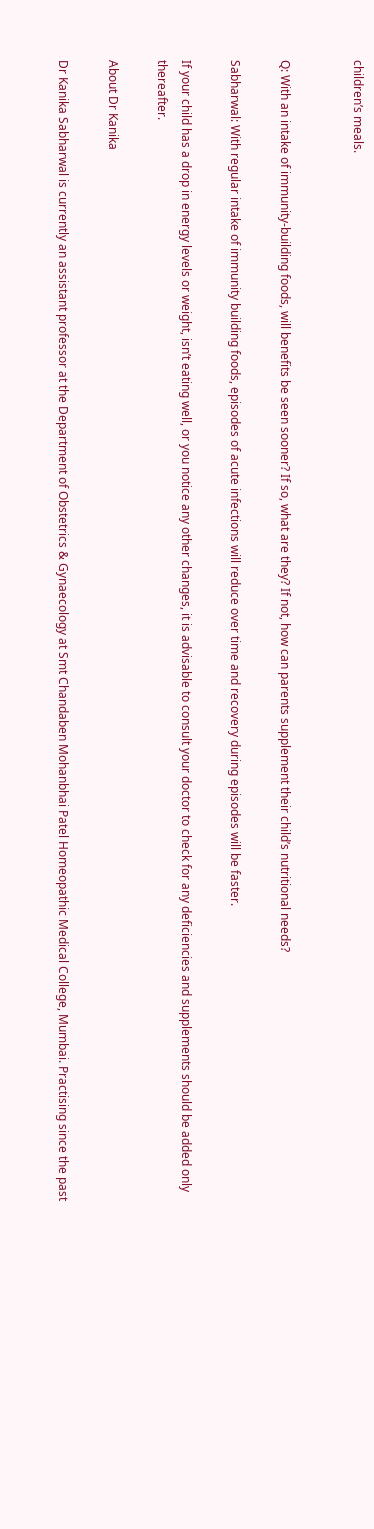children’s meals.


Q: With an intake of immunity-building foods, will benefits be seen sooner? If so, what are they? If not, how can parents supplement their child’s nutritional needs?

Sabharwal: With regular intake of immunity building foods, episodes of acute infections will reduce over time and recovery during episodes will be faster.

If your child has a drop in energy levels or weight, isn’t eating well, or you notice any other changes, it is advisable to consult your doctor to check for any deficiencies and supplements should be added only thereafter.

About Dr Kanika

Dr Kanika Sabharwal is currently an assistant professor at the Department of Obstetrics & Gynaecology at Smt Chandaben Mohanbhai Patel Homeopathic Medical College, Mumbai. Practising since the past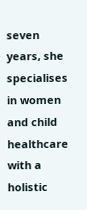seven years, she specialises in women and child healthcare with a holistic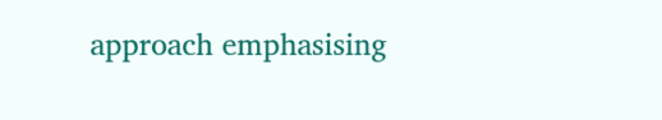approach emphasising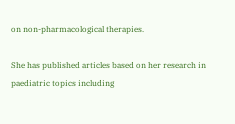on non-pharmacological therapies.

She has published articles based on her research in paediatric topics including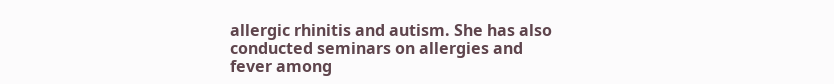allergic rhinitis and autism. She has also conducted seminars on allergies and fever among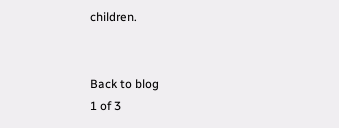children.


Back to blog
1 of 3